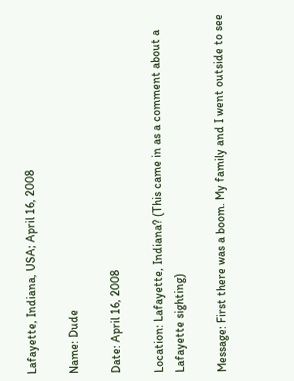Lafayette, Indiana, USA; April 16, 2008

Name: Dude

Date: April 16, 2008

Location: Lafayette, Indiana? (This came in as a comment about a Lafayette sighting)

Message: First there was a boom. My family and I went outside to see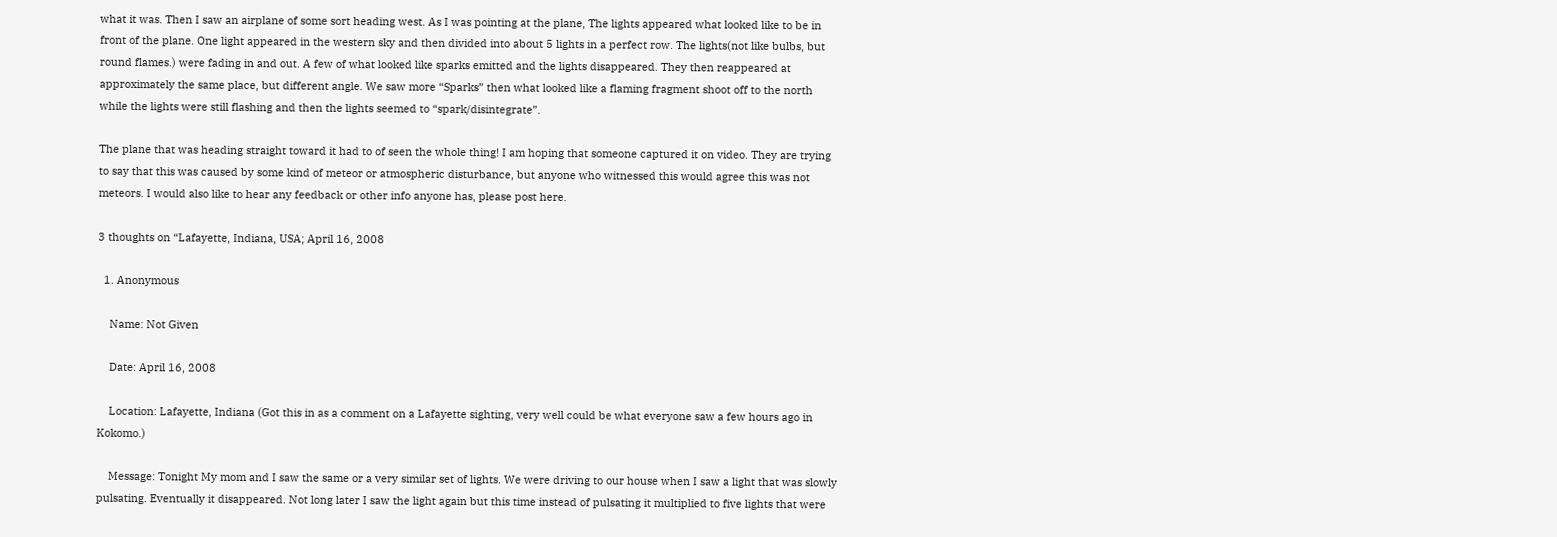what it was. Then I saw an airplane of some sort heading west. As I was pointing at the plane, The lights appeared what looked like to be in front of the plane. One light appeared in the western sky and then divided into about 5 lights in a perfect row. The lights(not like bulbs, but round flames.) were fading in and out. A few of what looked like sparks emitted and the lights disappeared. They then reappeared at approximately the same place, but different angle. We saw more “Sparks” then what looked like a flaming fragment shoot off to the north while the lights were still flashing and then the lights seemed to “spark/disintegrate”.

The plane that was heading straight toward it had to of seen the whole thing! I am hoping that someone captured it on video. They are trying to say that this was caused by some kind of meteor or atmospheric disturbance, but anyone who witnessed this would agree this was not meteors. I would also like to hear any feedback or other info anyone has, please post here.

3 thoughts on “Lafayette, Indiana, USA; April 16, 2008

  1. Anonymous

    Name: Not Given

    Date: April 16, 2008

    Location: Lafayette, Indiana (Got this in as a comment on a Lafayette sighting, very well could be what everyone saw a few hours ago in Kokomo.)

    Message: Tonight My mom and I saw the same or a very similar set of lights. We were driving to our house when I saw a light that was slowly pulsating. Eventually it disappeared. Not long later I saw the light again but this time instead of pulsating it multiplied to five lights that were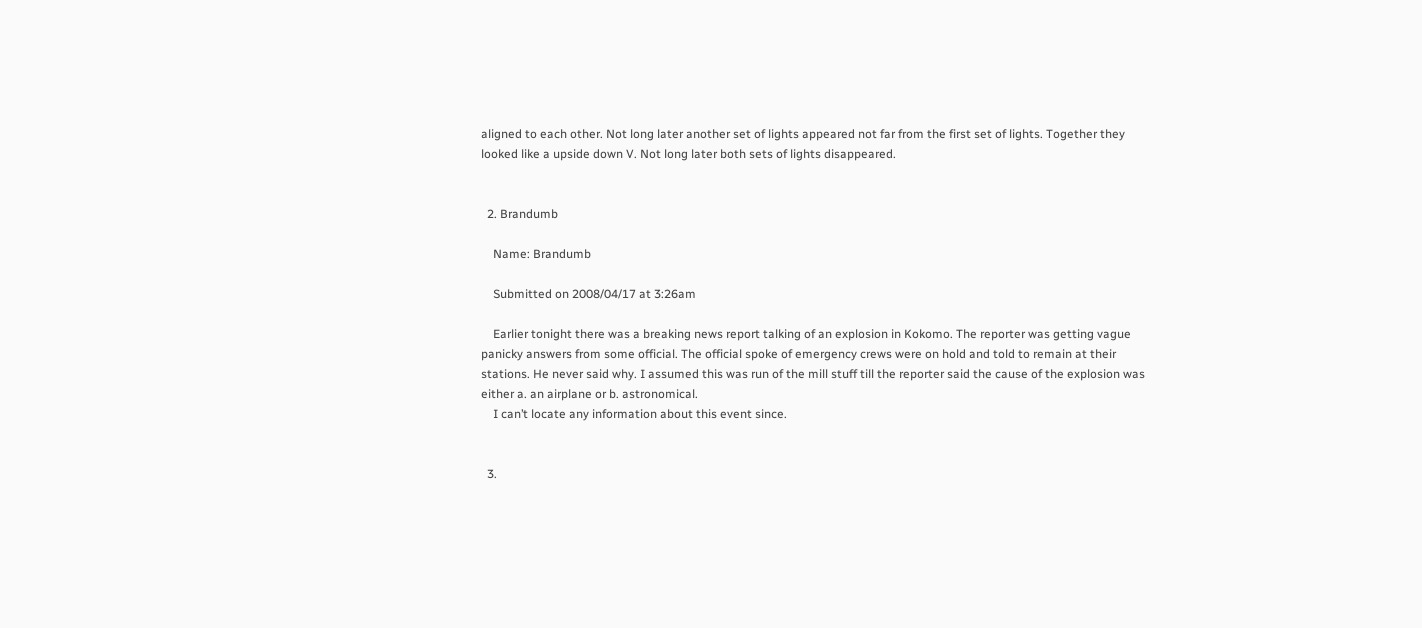aligned to each other. Not long later another set of lights appeared not far from the first set of lights. Together they looked like a upside down V. Not long later both sets of lights disappeared.


  2. Brandumb

    Name: Brandumb

    Submitted on 2008/04/17 at 3:26am

    Earlier tonight there was a breaking news report talking of an explosion in Kokomo. The reporter was getting vague panicky answers from some official. The official spoke of emergency crews were on hold and told to remain at their stations. He never said why. I assumed this was run of the mill stuff till the reporter said the cause of the explosion was either a. an airplane or b. astronomical.
    I can’t locate any information about this event since.


  3.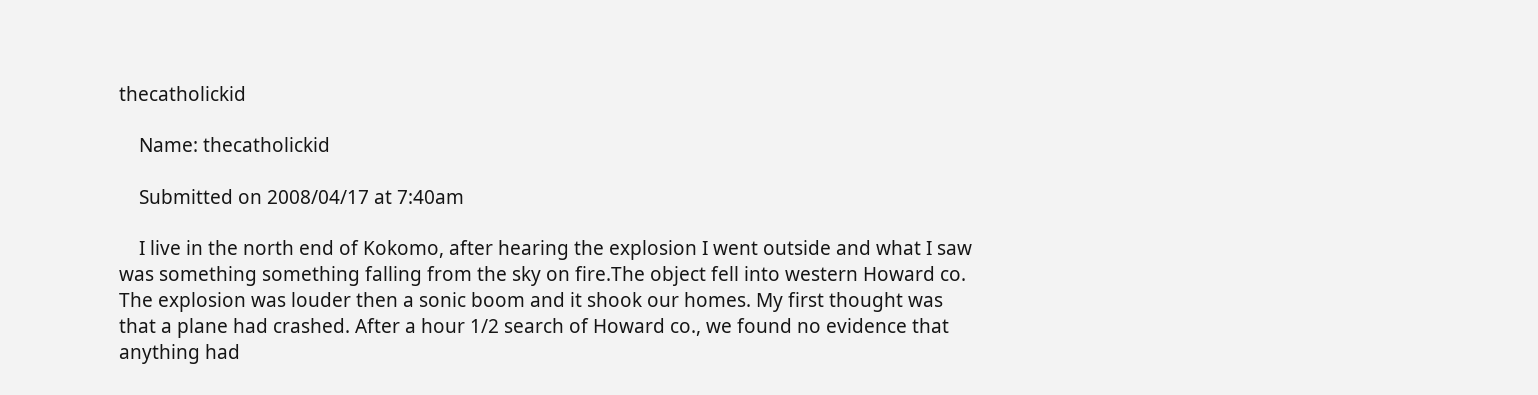thecatholickid

    Name: thecatholickid

    Submitted on 2008/04/17 at 7:40am

    I live in the north end of Kokomo, after hearing the explosion I went outside and what I saw was something something falling from the sky on fire.The object fell into western Howard co. The explosion was louder then a sonic boom and it shook our homes. My first thought was that a plane had crashed. After a hour 1/2 search of Howard co., we found no evidence that anything had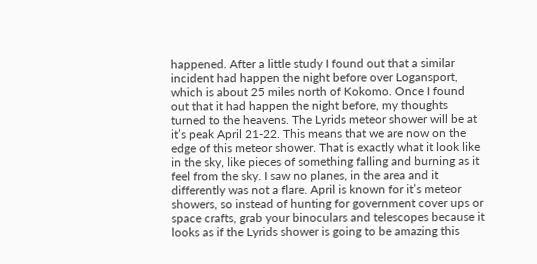happened. After a little study I found out that a similar incident had happen the night before over Logansport, which is about 25 miles north of Kokomo. Once I found out that it had happen the night before, my thoughts turned to the heavens. The Lyrids meteor shower will be at it’s peak April 21-22. This means that we are now on the edge of this meteor shower. That is exactly what it look like in the sky, like pieces of something falling and burning as it feel from the sky. I saw no planes, in the area and it differently was not a flare. April is known for it’s meteor showers, so instead of hunting for government cover ups or space crafts, grab your binoculars and telescopes because it looks as if the Lyrids shower is going to be amazing this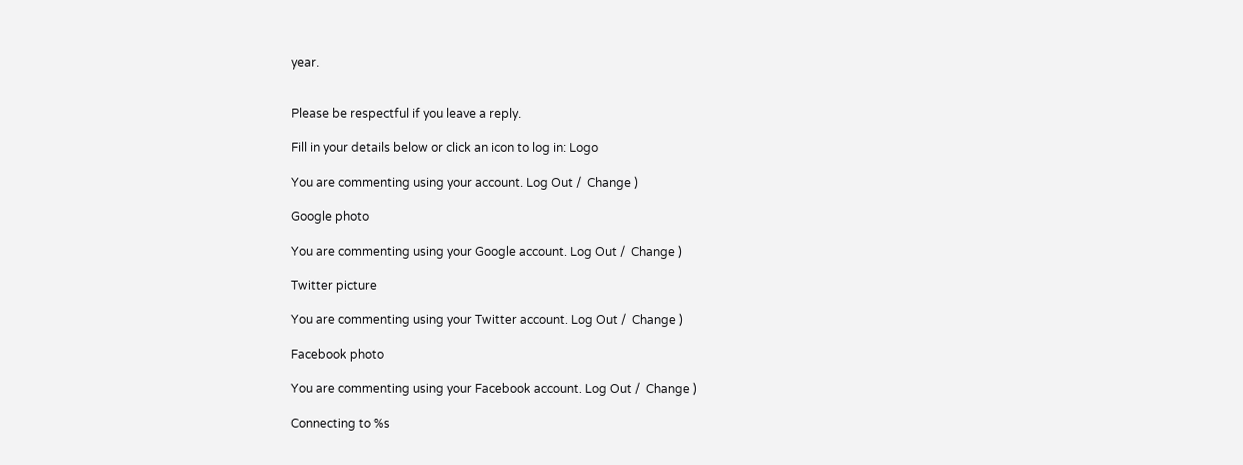year.


Please be respectful if you leave a reply.

Fill in your details below or click an icon to log in: Logo

You are commenting using your account. Log Out /  Change )

Google photo

You are commenting using your Google account. Log Out /  Change )

Twitter picture

You are commenting using your Twitter account. Log Out /  Change )

Facebook photo

You are commenting using your Facebook account. Log Out /  Change )

Connecting to %s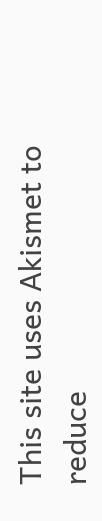This site uses Akismet to reduce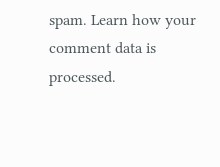spam. Learn how your comment data is processed.